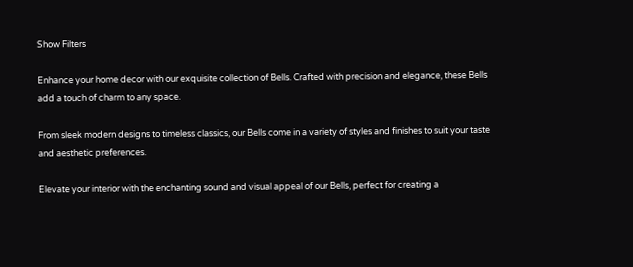Show Filters

Enhance your home decor with our exquisite collection of Bells. Crafted with precision and elegance, these Bells add a touch of charm to any space.

From sleek modern designs to timeless classics, our Bells come in a variety of styles and finishes to suit your taste and aesthetic preferences.

Elevate your interior with the enchanting sound and visual appeal of our Bells, perfect for creating a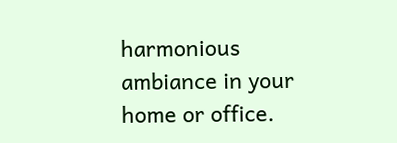harmonious ambiance in your home or office.